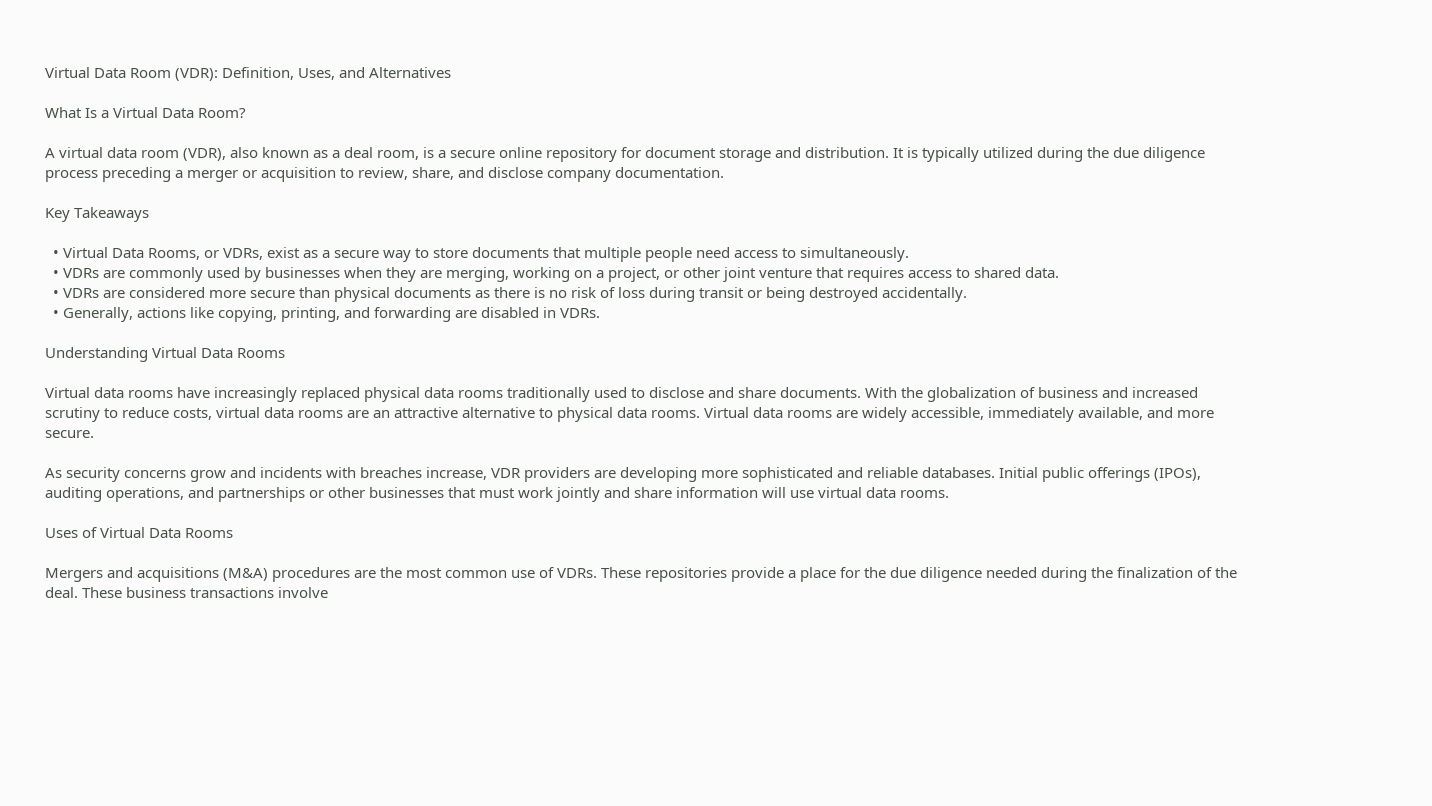Virtual Data Room (VDR): Definition, Uses, and Alternatives

What Is a Virtual Data Room?

A virtual data room (VDR), also known as a deal room, is a secure online repository for document storage and distribution. It is typically utilized during the due diligence process preceding a merger or acquisition to review, share, and disclose company documentation.

Key Takeaways

  • Virtual Data Rooms, or VDRs, exist as a secure way to store documents that multiple people need access to simultaneously.
  • VDRs are commonly used by businesses when they are merging, working on a project, or other joint venture that requires access to shared data.
  • VDRs are considered more secure than physical documents as there is no risk of loss during transit or being destroyed accidentally.
  • Generally, actions like copying, printing, and forwarding are disabled in VDRs.

Understanding Virtual Data Rooms

Virtual data rooms have increasingly replaced physical data rooms traditionally used to disclose and share documents. With the globalization of business and increased scrutiny to reduce costs, virtual data rooms are an attractive alternative to physical data rooms. Virtual data rooms are widely accessible, immediately available, and more secure.

As security concerns grow and incidents with breaches increase, VDR providers are developing more sophisticated and reliable databases. Initial public offerings (IPOs), auditing operations, and partnerships or other businesses that must work jointly and share information will use virtual data rooms.

Uses of Virtual Data Rooms

Mergers and acquisitions (M&A) procedures are the most common use of VDRs. These repositories provide a place for the due diligence needed during the finalization of the deal. These business transactions involve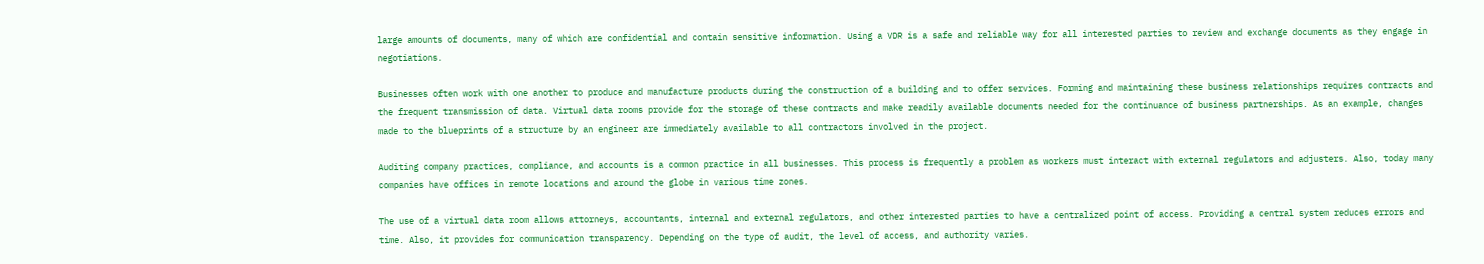large amounts of documents, many of which are confidential and contain sensitive information. Using a VDR is a safe and reliable way for all interested parties to review and exchange documents as they engage in negotiations.

Businesses often work with one another to produce and manufacture products during the construction of a building and to offer services. Forming and maintaining these business relationships requires contracts and the frequent transmission of data. Virtual data rooms provide for the storage of these contracts and make readily available documents needed for the continuance of business partnerships. As an example, changes made to the blueprints of a structure by an engineer are immediately available to all contractors involved in the project.

Auditing company practices, compliance, and accounts is a common practice in all businesses. This process is frequently a problem as workers must interact with external regulators and adjusters. Also, today many companies have offices in remote locations and around the globe in various time zones.

The use of a virtual data room allows attorneys, accountants, internal and external regulators, and other interested parties to have a centralized point of access. Providing a central system reduces errors and time. Also, it provides for communication transparency. Depending on the type of audit, the level of access, and authority varies.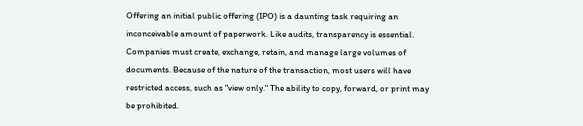Offering an initial public offering (IPO) is a daunting task requiring an inconceivable amount of paperwork. Like audits, transparency is essential. Companies must create, exchange, retain, and manage large volumes of documents. Because of the nature of the transaction, most users will have restricted access, such as "view only." The ability to copy, forward, or print may be prohibited.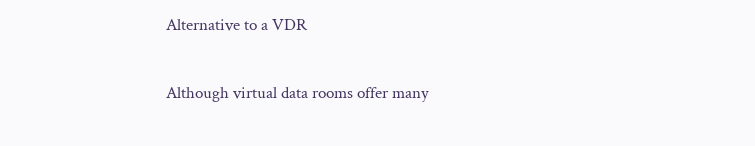Alternative to a VDR

Although virtual data rooms offer many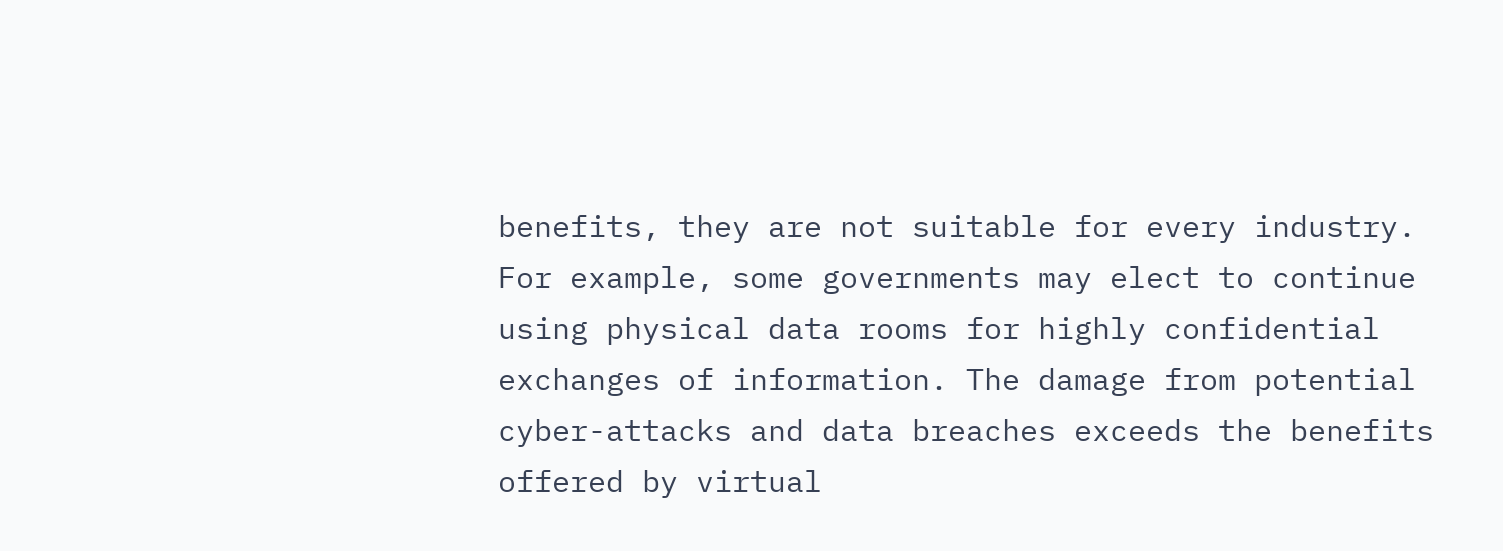benefits, they are not suitable for every industry. For example, some governments may elect to continue using physical data rooms for highly confidential exchanges of information. The damage from potential cyber-attacks and data breaches exceeds the benefits offered by virtual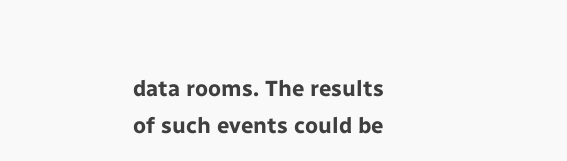data rooms. The results of such events could be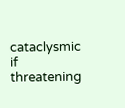cataclysmic if threatening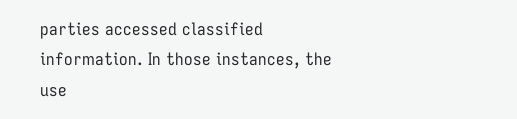parties accessed classified information. In those instances, the use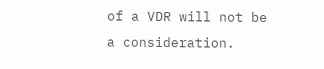of a VDR will not be a consideration.